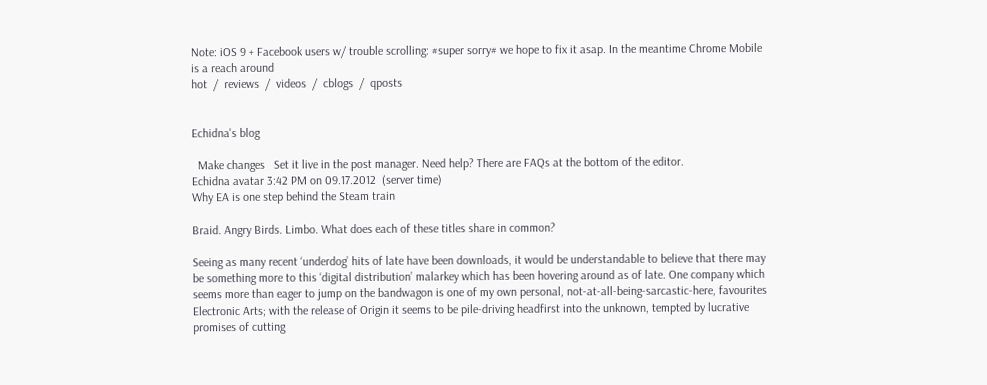Note: iOS 9 + Facebook users w/ trouble scrolling: #super sorry# we hope to fix it asap. In the meantime Chrome Mobile is a reach around
hot  /  reviews  /  videos  /  cblogs  /  qposts


Echidna's blog

  Make changes   Set it live in the post manager. Need help? There are FAQs at the bottom of the editor.
Echidna avatar 3:42 PM on 09.17.2012  (server time)
Why EA is one step behind the Steam train

Braid. Angry Birds. Limbo. What does each of these titles share in common?

Seeing as many recent ‘underdog’ hits of late have been downloads, it would be understandable to believe that there may be something more to this ‘digital distribution’ malarkey which has been hovering around as of late. One company which seems more than eager to jump on the bandwagon is one of my own personal, not-at-all-being-sarcastic-here, favourites Electronic Arts; with the release of Origin it seems to be pile-driving headfirst into the unknown, tempted by lucrative promises of cutting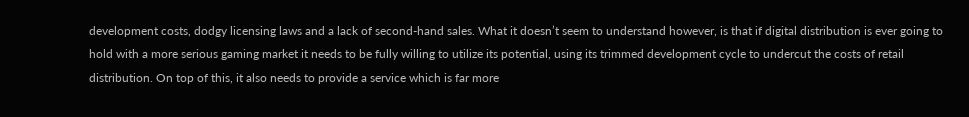development costs, dodgy licensing laws and a lack of second-hand sales. What it doesn’t seem to understand however, is that if digital distribution is ever going to hold with a more serious gaming market it needs to be fully willing to utilize its potential, using its trimmed development cycle to undercut the costs of retail distribution. On top of this, it also needs to provide a service which is far more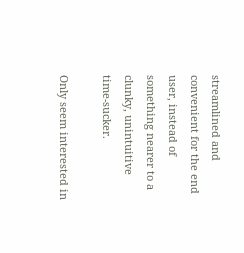streamlined and convenient for the end user, instead of something nearer to a clunky, unintuitive time-sucker.

Only seem interested in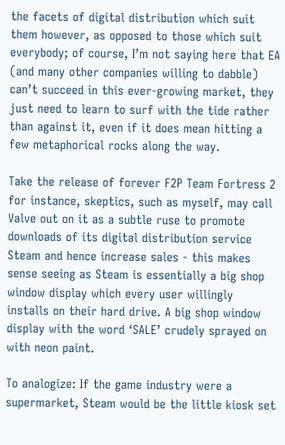the facets of digital distribution which suit them however, as opposed to those which suit everybody; of course, I’m not saying here that EA (and many other companies willing to dabble) can’t succeed in this ever-growing market, they just need to learn to surf with the tide rather than against it, even if it does mean hitting a few metaphorical rocks along the way.

Take the release of forever F2P Team Fortress 2 for instance, skeptics, such as myself, may call Valve out on it as a subtle ruse to promote downloads of its digital distribution service Steam and hence increase sales - this makes sense seeing as Steam is essentially a big shop window display which every user willingly installs on their hard drive. A big shop window display with the word ‘SALE’ crudely sprayed on with neon paint.

To analogize: If the game industry were a supermarket, Steam would be the little kiosk set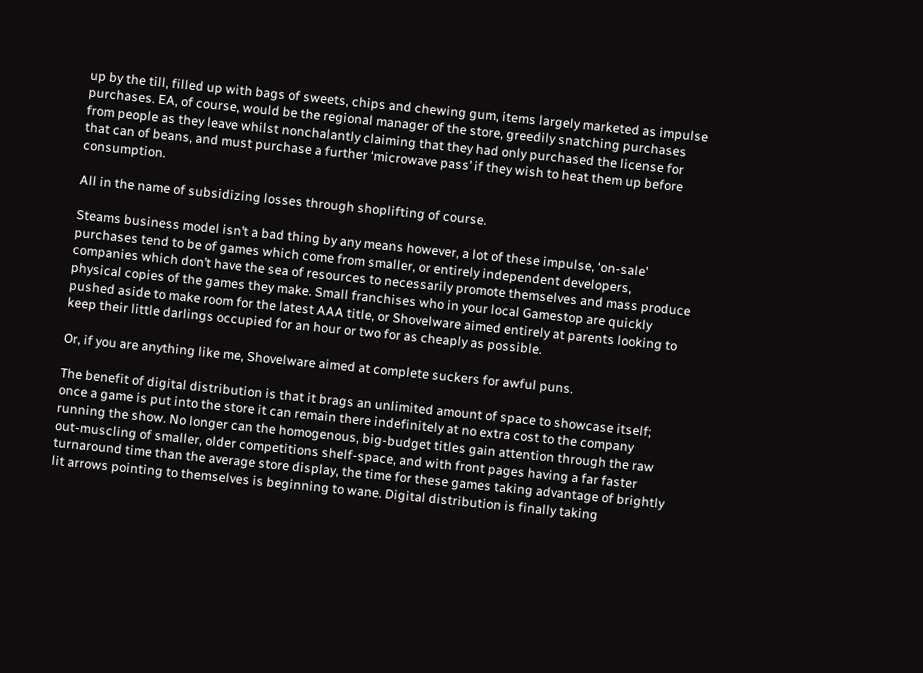up by the till, filled up with bags of sweets, chips and chewing gum, items largely marketed as impulse purchases. EA, of course, would be the regional manager of the store, greedily snatching purchases from people as they leave whilst nonchalantly claiming that they had only purchased the license for that can of beans, and must purchase a further ‘microwave pass’ if they wish to heat them up before consumption.

All in the name of subsidizing losses through shoplifting of course.

Steams business model isn’t a bad thing by any means however, a lot of these impulse, ‘on-sale’ purchases tend to be of games which come from smaller, or entirely independent developers, companies which don’t have the sea of resources to necessarily promote themselves and mass produce physical copies of the games they make. Small franchises who in your local Gamestop are quickly pushed aside to make room for the latest AAA title, or Shovelware aimed entirely at parents looking to keep their little darlings occupied for an hour or two for as cheaply as possible.

Or, if you are anything like me, Shovelware aimed at complete suckers for awful puns.

The benefit of digital distribution is that it brags an unlimited amount of space to showcase itself; once a game is put into the store it can remain there indefinitely at no extra cost to the company running the show. No longer can the homogenous, big-budget titles gain attention through the raw out-muscling of smaller, older competitions shelf-space, and with front pages having a far faster turnaround time than the average store display, the time for these games taking advantage of brightly lit arrows pointing to themselves is beginning to wane. Digital distribution is finally taking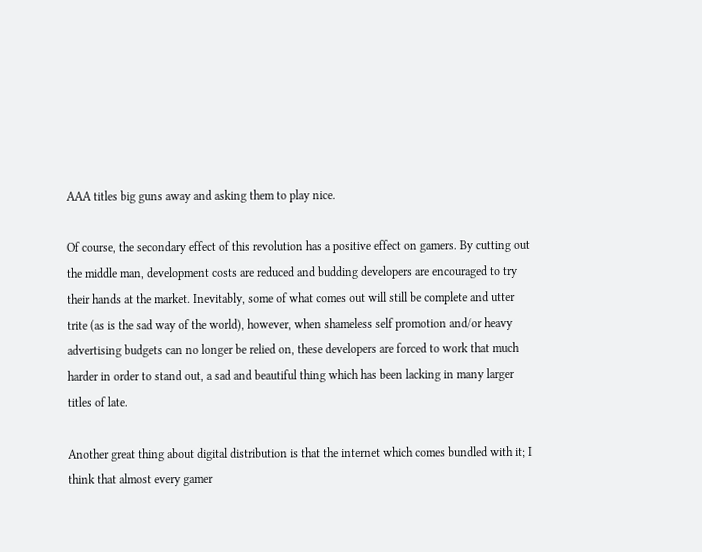AAA titles big guns away and asking them to play nice.

Of course, the secondary effect of this revolution has a positive effect on gamers. By cutting out the middle man, development costs are reduced and budding developers are encouraged to try their hands at the market. Inevitably, some of what comes out will still be complete and utter trite (as is the sad way of the world), however, when shameless self promotion and/or heavy advertising budgets can no longer be relied on, these developers are forced to work that much harder in order to stand out, a sad and beautiful thing which has been lacking in many larger titles of late.

Another great thing about digital distribution is that the internet which comes bundled with it; I think that almost every gamer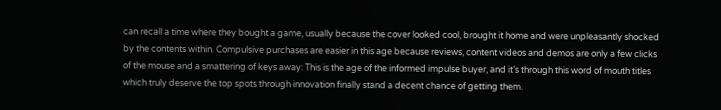can recall a time where they bought a game, usually because the cover looked cool, brought it home and were unpleasantly shocked by the contents within. Compulsive purchases are easier in this age because reviews, content videos and demos are only a few clicks of the mouse and a smattering of keys away: This is the age of the informed impulse buyer, and it’s through this word of mouth titles which truly deserve the top spots through innovation finally stand a decent chance of getting them.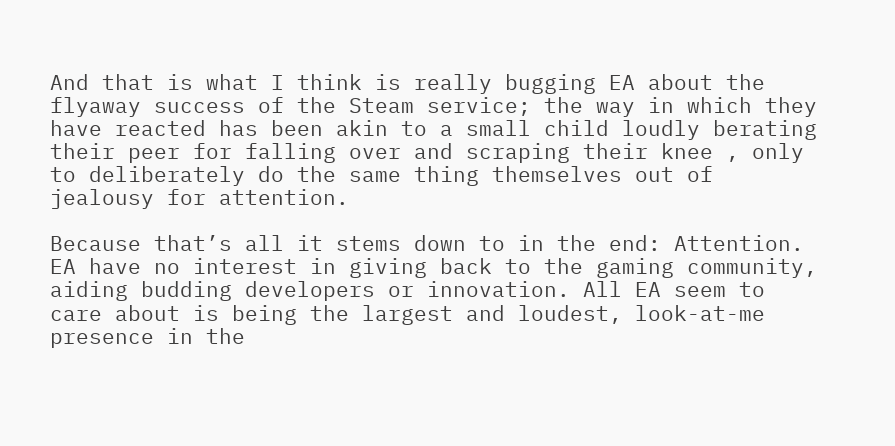And that is what I think is really bugging EA about the flyaway success of the Steam service; the way in which they have reacted has been akin to a small child loudly berating their peer for falling over and scraping their knee , only to deliberately do the same thing themselves out of jealousy for attention.

Because that’s all it stems down to in the end: Attention. EA have no interest in giving back to the gaming community, aiding budding developers or innovation. All EA seem to care about is being the largest and loudest, look-at-me presence in the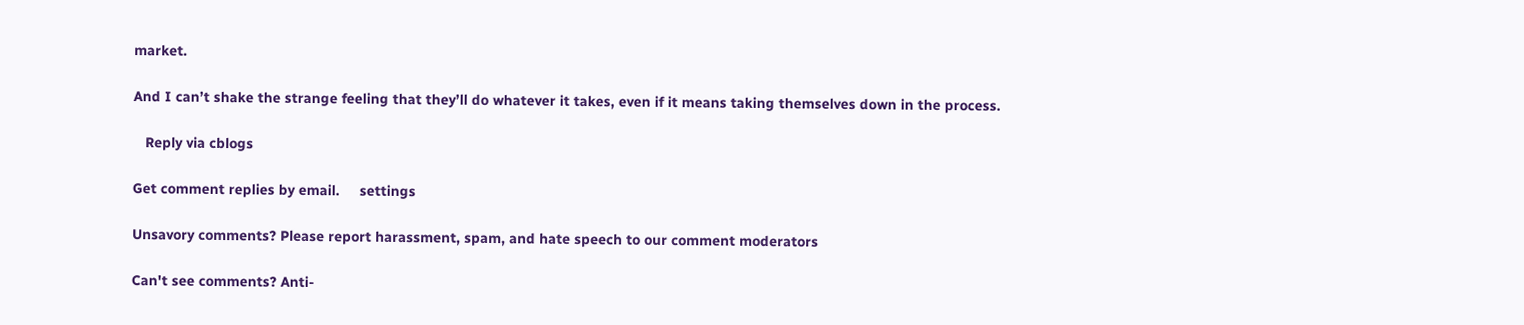market.

And I can’t shake the strange feeling that they’ll do whatever it takes, even if it means taking themselves down in the process.

   Reply via cblogs

Get comment replies by email.     settings

Unsavory comments? Please report harassment, spam, and hate speech to our comment moderators

Can't see comments? Anti-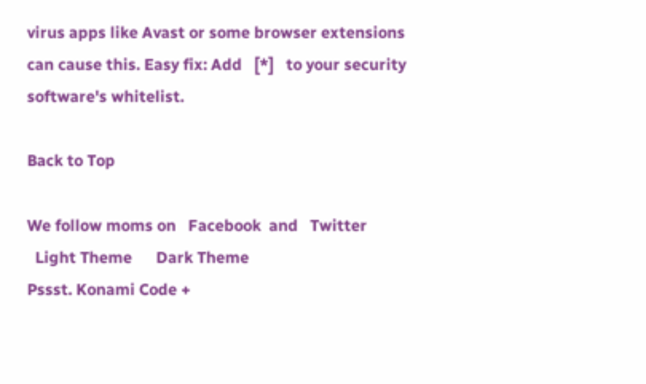virus apps like Avast or some browser extensions can cause this. Easy fix: Add   [*]   to your security software's whitelist.

Back to Top

We follow moms on   Facebook  and   Twitter
  Light Theme      Dark Theme
Pssst. Konami Code +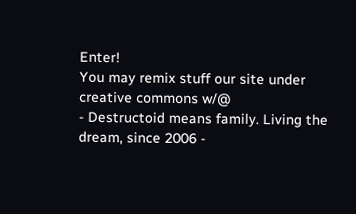Enter!
You may remix stuff our site under creative commons w/@
- Destructoid means family. Living the dream, since 2006 -